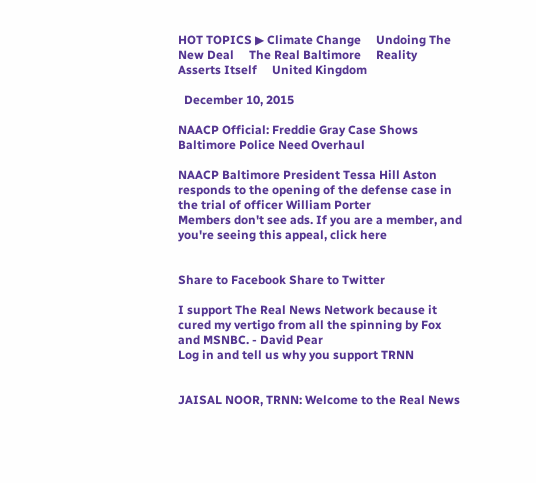HOT TOPICS ▶ Climate Change     Undoing The New Deal     The Real Baltimore     Reality Asserts Itself     United Kingdom

  December 10, 2015

NAACP Official: Freddie Gray Case Shows Baltimore Police Need Overhaul

NAACP Baltimore President Tessa Hill Aston responds to the opening of the defense case in the trial of officer William Porter
Members don't see ads. If you are a member, and you're seeing this appeal, click here


Share to Facebook Share to Twitter

I support The Real News Network because it cured my vertigo from all the spinning by Fox and MSNBC. - David Pear
Log in and tell us why you support TRNN


JAISAL NOOR, TRNN: Welcome to the Real News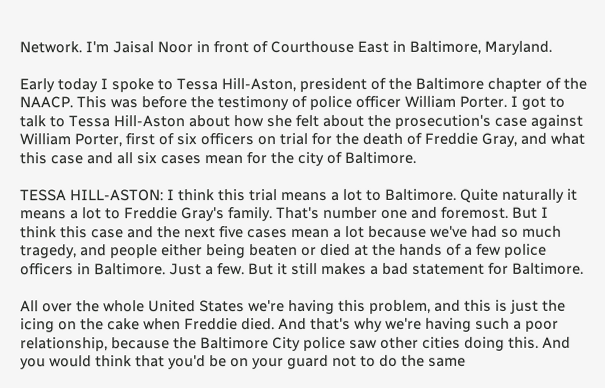Network. I'm Jaisal Noor in front of Courthouse East in Baltimore, Maryland.

Early today I spoke to Tessa Hill-Aston, president of the Baltimore chapter of the NAACP. This was before the testimony of police officer William Porter. I got to talk to Tessa Hill-Aston about how she felt about the prosecution's case against William Porter, first of six officers on trial for the death of Freddie Gray, and what this case and all six cases mean for the city of Baltimore.

TESSA HILL-ASTON: I think this trial means a lot to Baltimore. Quite naturally it means a lot to Freddie Gray's family. That's number one and foremost. But I think this case and the next five cases mean a lot because we've had so much tragedy, and people either being beaten or died at the hands of a few police officers in Baltimore. Just a few. But it still makes a bad statement for Baltimore.

All over the whole United States we're having this problem, and this is just the icing on the cake when Freddie died. And that's why we're having such a poor relationship, because the Baltimore City police saw other cities doing this. And you would think that you'd be on your guard not to do the same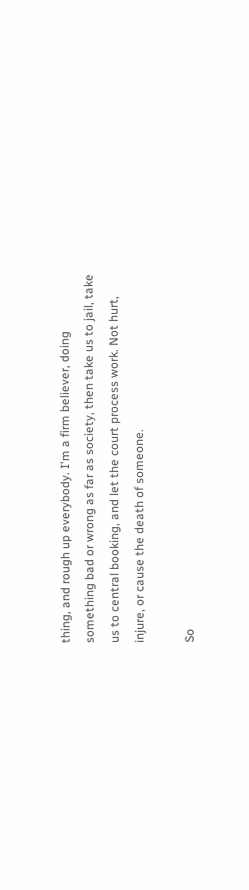thing, and rough up everybody. I'm a firm believer, doing something bad or wrong as far as society, then take us to jail, take us to central booking, and let the court process work. Not hurt, injure, or cause the death of someone.

So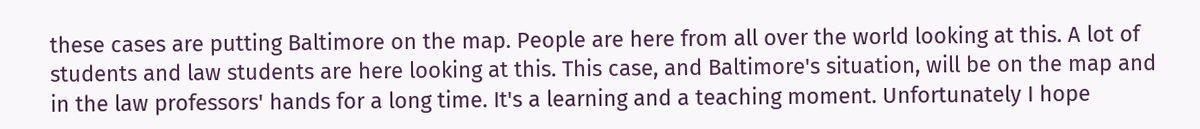these cases are putting Baltimore on the map. People are here from all over the world looking at this. A lot of students and law students are here looking at this. This case, and Baltimore's situation, will be on the map and in the law professors' hands for a long time. It's a learning and a teaching moment. Unfortunately I hope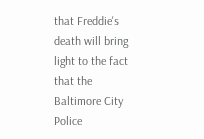that Freddie's death will bring light to the fact that the Baltimore City Police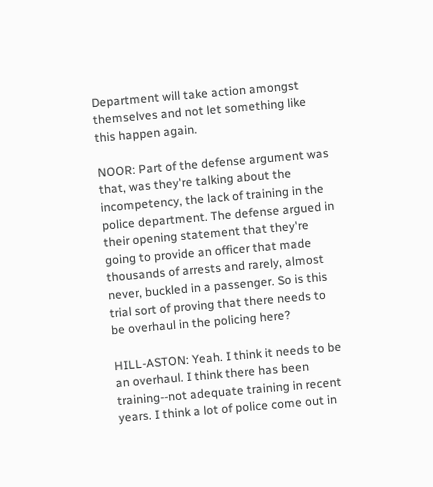Department will take action amongst themselves and not let something like this happen again.

NOOR: Part of the defense argument was that, was they're talking about the incompetency, the lack of training in the police department. The defense argued in their opening statement that they're going to provide an officer that made thousands of arrests and rarely, almost never, buckled in a passenger. So is this trial sort of proving that there needs to be overhaul in the policing here?

HILL-ASTON: Yeah. I think it needs to be an overhaul. I think there has been training--not adequate training in recent years. I think a lot of police come out in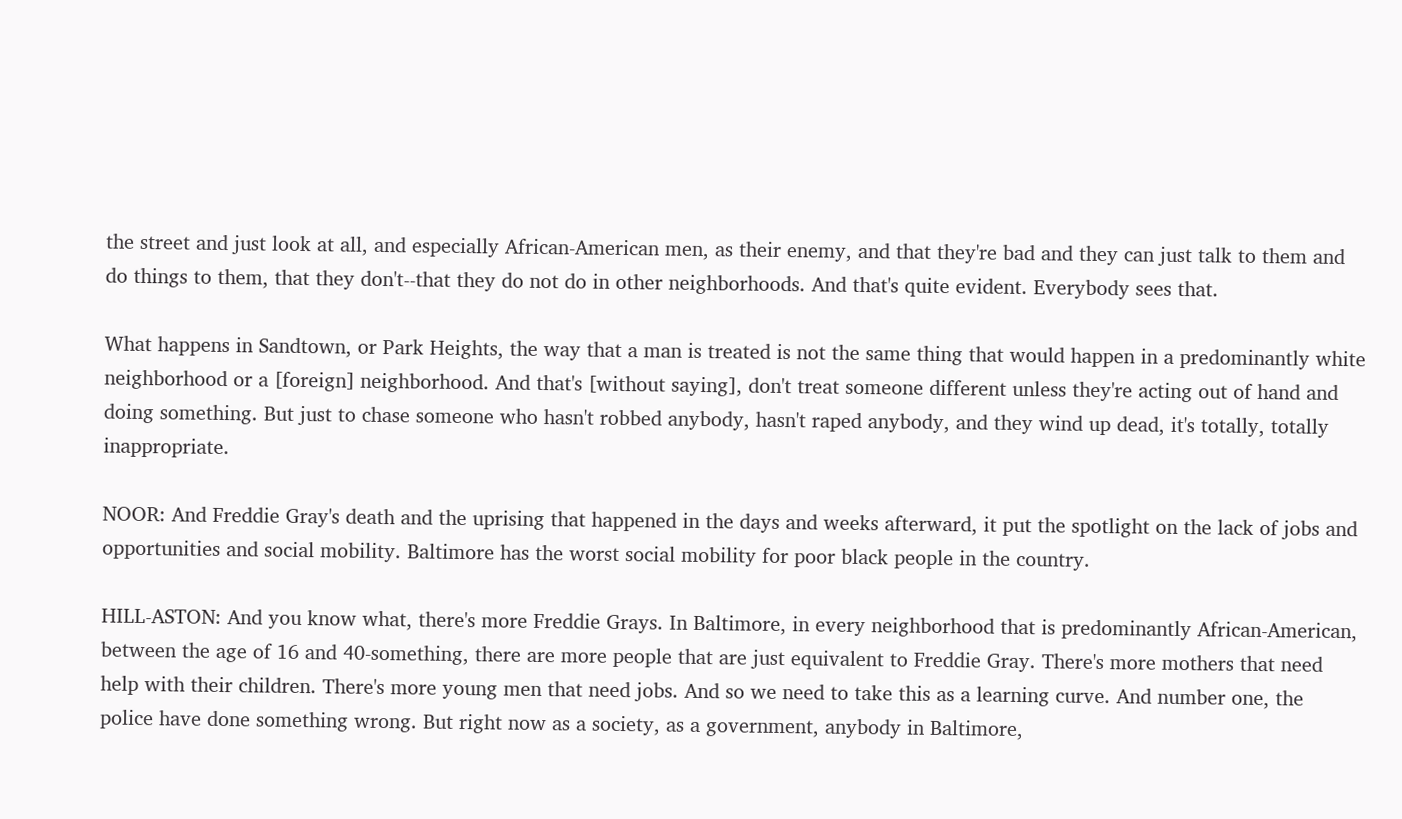the street and just look at all, and especially African-American men, as their enemy, and that they're bad and they can just talk to them and do things to them, that they don't--that they do not do in other neighborhoods. And that's quite evident. Everybody sees that.

What happens in Sandtown, or Park Heights, the way that a man is treated is not the same thing that would happen in a predominantly white neighborhood or a [foreign] neighborhood. And that's [without saying], don't treat someone different unless they're acting out of hand and doing something. But just to chase someone who hasn't robbed anybody, hasn't raped anybody, and they wind up dead, it's totally, totally inappropriate.

NOOR: And Freddie Gray's death and the uprising that happened in the days and weeks afterward, it put the spotlight on the lack of jobs and opportunities and social mobility. Baltimore has the worst social mobility for poor black people in the country.

HILL-ASTON: And you know what, there's more Freddie Grays. In Baltimore, in every neighborhood that is predominantly African-American, between the age of 16 and 40-something, there are more people that are just equivalent to Freddie Gray. There's more mothers that need help with their children. There's more young men that need jobs. And so we need to take this as a learning curve. And number one, the police have done something wrong. But right now as a society, as a government, anybody in Baltimore,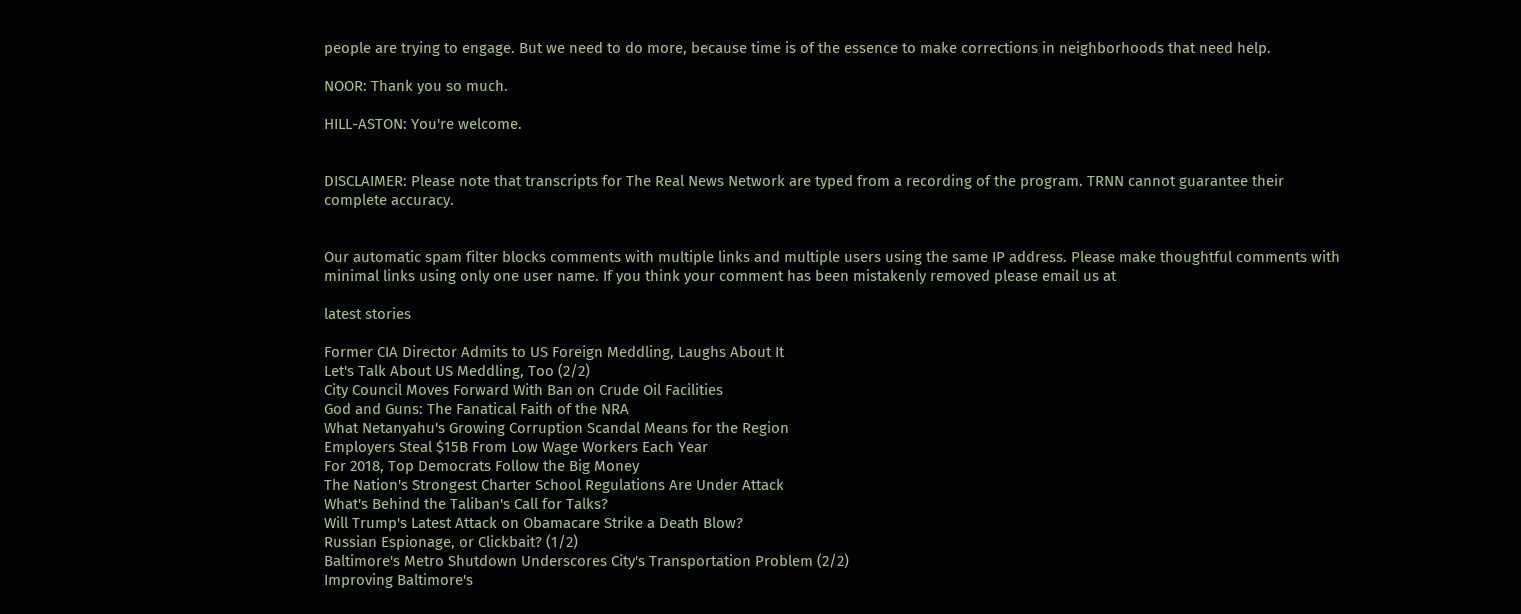people are trying to engage. But we need to do more, because time is of the essence to make corrections in neighborhoods that need help.

NOOR: Thank you so much.

HILL-ASTON: You're welcome.


DISCLAIMER: Please note that transcripts for The Real News Network are typed from a recording of the program. TRNN cannot guarantee their complete accuracy.


Our automatic spam filter blocks comments with multiple links and multiple users using the same IP address. Please make thoughtful comments with minimal links using only one user name. If you think your comment has been mistakenly removed please email us at

latest stories

Former CIA Director Admits to US Foreign Meddling, Laughs About It
Let's Talk About US Meddling, Too (2/2)
City Council Moves Forward With Ban on Crude Oil Facilities
God and Guns: The Fanatical Faith of the NRA
What Netanyahu's Growing Corruption Scandal Means for the Region
Employers Steal $15B From Low Wage Workers Each Year
For 2018, Top Democrats Follow the Big Money
The Nation's Strongest Charter School Regulations Are Under Attack
What's Behind the Taliban's Call for Talks?
Will Trump's Latest Attack on Obamacare Strike a Death Blow?
Russian Espionage, or Clickbait? (1/2)
Baltimore's Metro Shutdown Underscores City's Transportation Problem (2/2)
Improving Baltimore's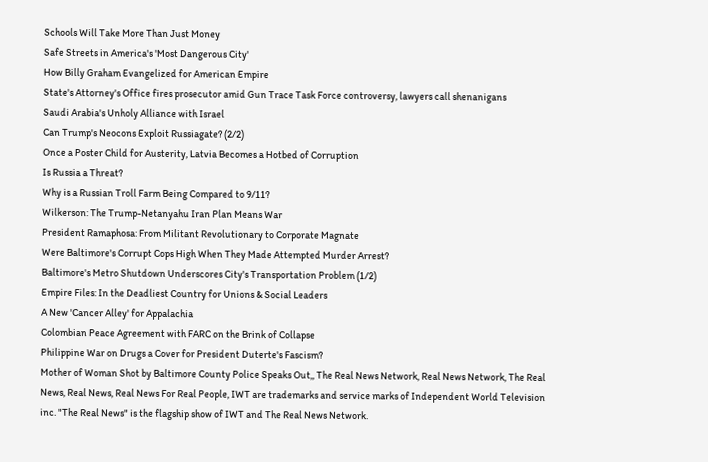Schools Will Take More Than Just Money
Safe Streets in America's 'Most Dangerous City'
How Billy Graham Evangelized for American Empire
State's Attorney's Office fires prosecutor amid Gun Trace Task Force controversy, lawyers call shenanigans
Saudi Arabia's Unholy Alliance with Israel
Can Trump's Neocons Exploit Russiagate? (2/2)
Once a Poster Child for Austerity, Latvia Becomes a Hotbed of Corruption
Is Russia a Threat?
Why is a Russian Troll Farm Being Compared to 9/11?
Wilkerson: The Trump-Netanyahu Iran Plan Means War
President Ramaphosa: From Militant Revolutionary to Corporate Magnate
Were Baltimore's Corrupt Cops High When They Made Attempted Murder Arrest?
Baltimore's Metro Shutdown Underscores City's Transportation Problem (1/2)
Empire Files: In the Deadliest Country for Unions & Social Leaders
A New 'Cancer Alley' for Appalachia
Colombian Peace Agreement with FARC on the Brink of Collapse
Philippine War on Drugs a Cover for President Duterte's Fascism?
Mother of Woman Shot by Baltimore County Police Speaks Out,, The Real News Network, Real News Network, The Real News, Real News, Real News For Real People, IWT are trademarks and service marks of Independent World Television inc. "The Real News" is the flagship show of IWT and The Real News Network.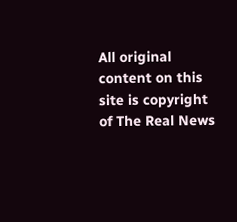All original content on this site is copyright of The Real News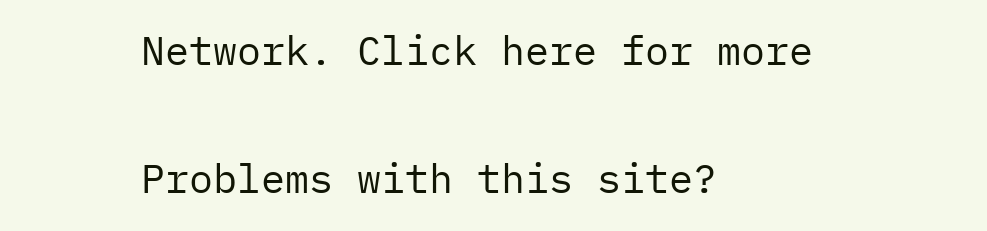Network. Click here for more

Problems with this site?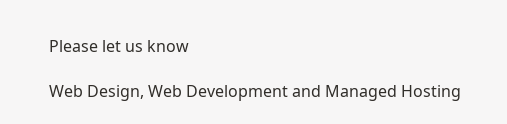Please let us know

Web Design, Web Development and Managed Hosting